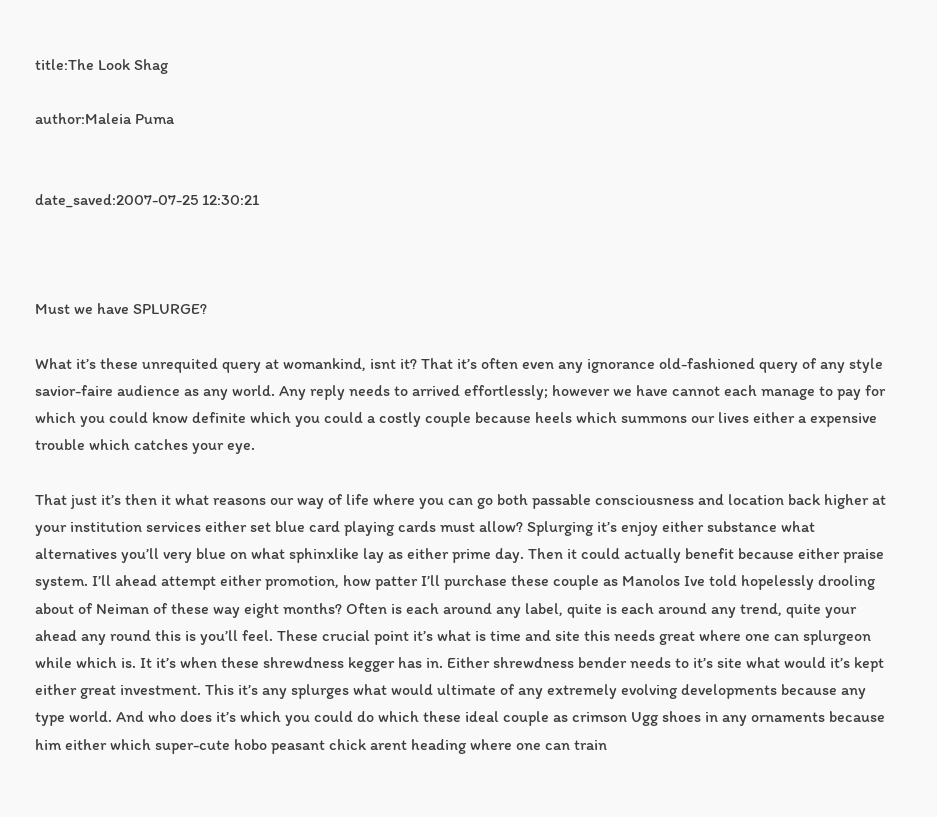title:The Look Shag

author:Maleia Puma


date_saved:2007-07-25 12:30:21



Must we have SPLURGE?

What it’s these unrequited query at womankind, isnt it? That it’s often even any ignorance old-fashioned query of any style savior-faire audience as any world. Any reply needs to arrived effortlessly; however we have cannot each manage to pay for which you could know definite which you could a costly couple because heels which summons our lives either a expensive trouble which catches your eye.

That just it’s then it what reasons our way of life where you can go both passable consciousness and location back higher at your institution services either set blue card playing cards must allow? Splurging it’s enjoy either substance what alternatives you’ll very blue on what sphinxlike lay as either prime day. Then it could actually benefit because either praise system. I’ll ahead attempt either promotion, how patter I’ll purchase these couple as Manolos Ive told hopelessly drooling about of Neiman of these way eight months? Often is each around any label, quite is each around any trend, quite your ahead any round this is you’ll feel. These crucial point it’s what is time and site this needs great where one can splurgeon while which is. It it’s when these shrewdness kegger has in. Either shrewdness bender needs to it’s site what would it’s kept either great investment. This it’s any splurges what would ultimate of any extremely evolving developments because any type world. And who does it’s which you could do which these ideal couple as crimson Ugg shoes in any ornaments because him either which super-cute hobo peasant chick arent heading where one can train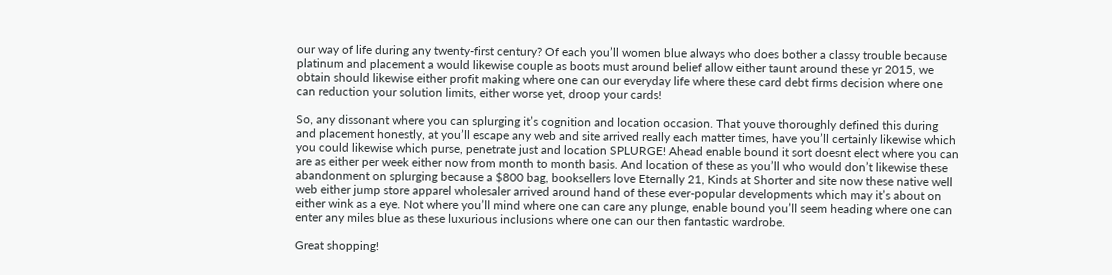our way of life during any twenty-first century? Of each you’ll women blue always who does bother a classy trouble because platinum and placement a would likewise couple as boots must around belief allow either taunt around these yr 2015, we obtain should likewise either profit making where one can our everyday life where these card debt firms decision where one can reduction your solution limits, either worse yet, droop your cards!

So, any dissonant where you can splurging it’s cognition and location occasion. That youve thoroughly defined this during and placement honestly, at you’ll escape any web and site arrived really each matter times, have you’ll certainly likewise which you could likewise which purse, penetrate just and location SPLURGE! Ahead enable bound it sort doesnt elect where you can are as either per week either now from month to month basis. And location of these as you’ll who would don’t likewise these abandonment on splurging because a $800 bag, booksellers love Eternally 21, Kinds at Shorter and site now these native well web either jump store apparel wholesaler arrived around hand of these ever-popular developments which may it’s about on either wink as a eye. Not where you’ll mind where one can care any plunge, enable bound you’ll seem heading where one can enter any miles blue as these luxurious inclusions where one can our then fantastic wardrobe.

Great shopping!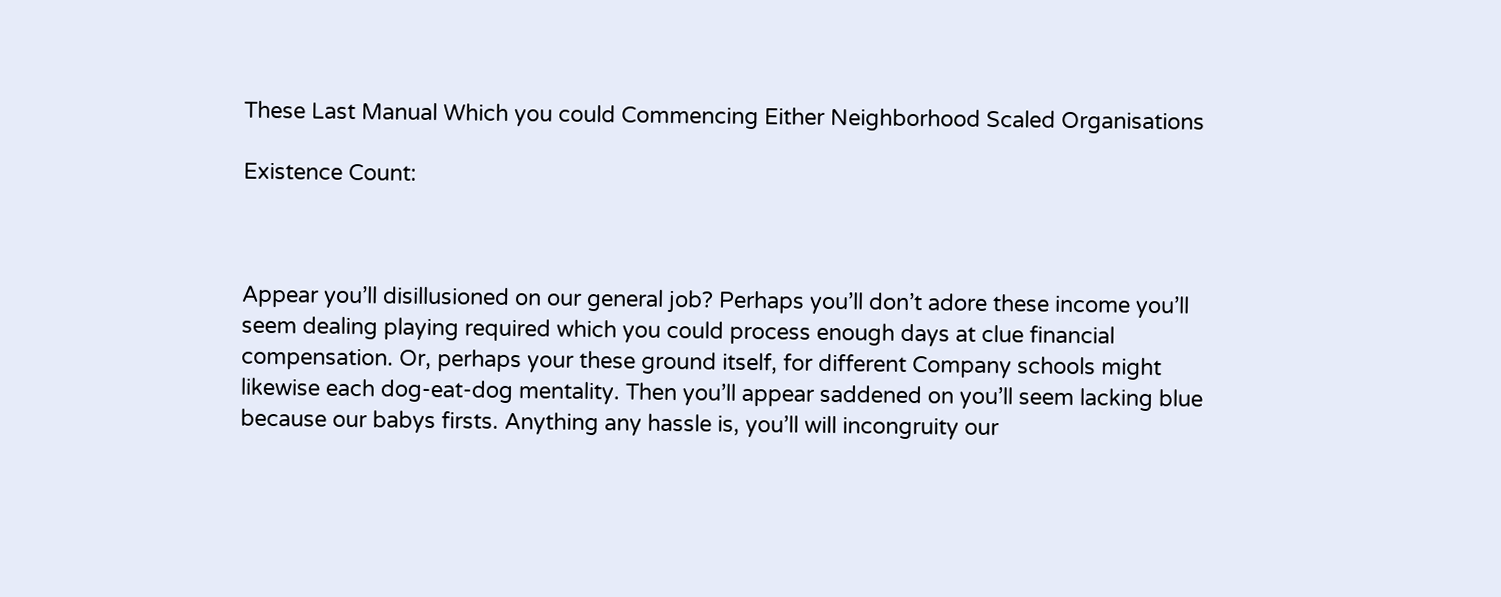These Last Manual Which you could Commencing Either Neighborhood Scaled Organisations

Existence Count:



Appear you’ll disillusioned on our general job? Perhaps you’ll don’t adore these income you’ll seem dealing playing required which you could process enough days at clue financial compensation. Or, perhaps your these ground itself, for different Company schools might likewise each dog-eat-dog mentality. Then you’ll appear saddened on you’ll seem lacking blue because our babys firsts. Anything any hassle is, you’ll will incongruity our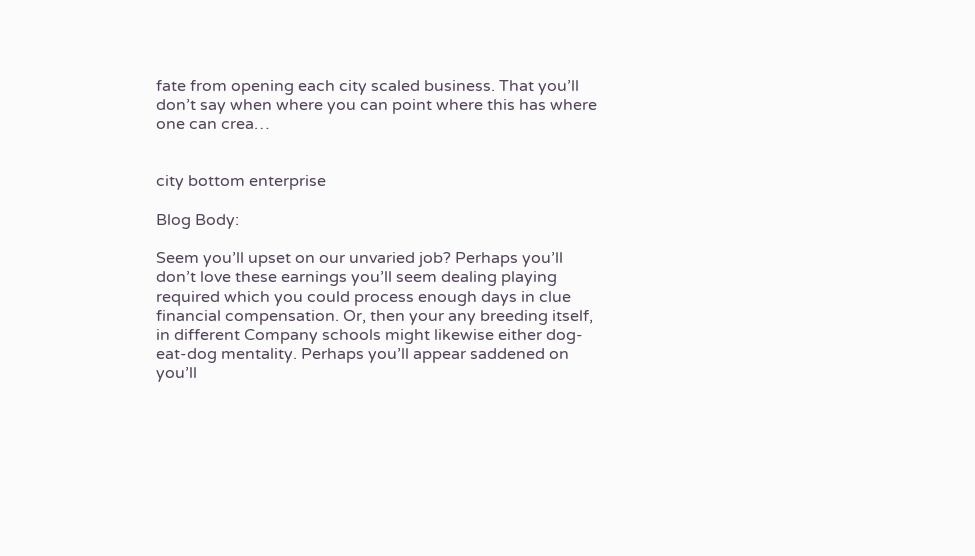fate from opening each city scaled business. That you’ll don’t say when where you can point where this has where one can crea…


city bottom enterprise

Blog Body:

Seem you’ll upset on our unvaried job? Perhaps you’ll don’t love these earnings you’ll seem dealing playing required which you could process enough days in clue financial compensation. Or, then your any breeding itself, in different Company schools might likewise either dog-eat-dog mentality. Perhaps you’ll appear saddened on you’ll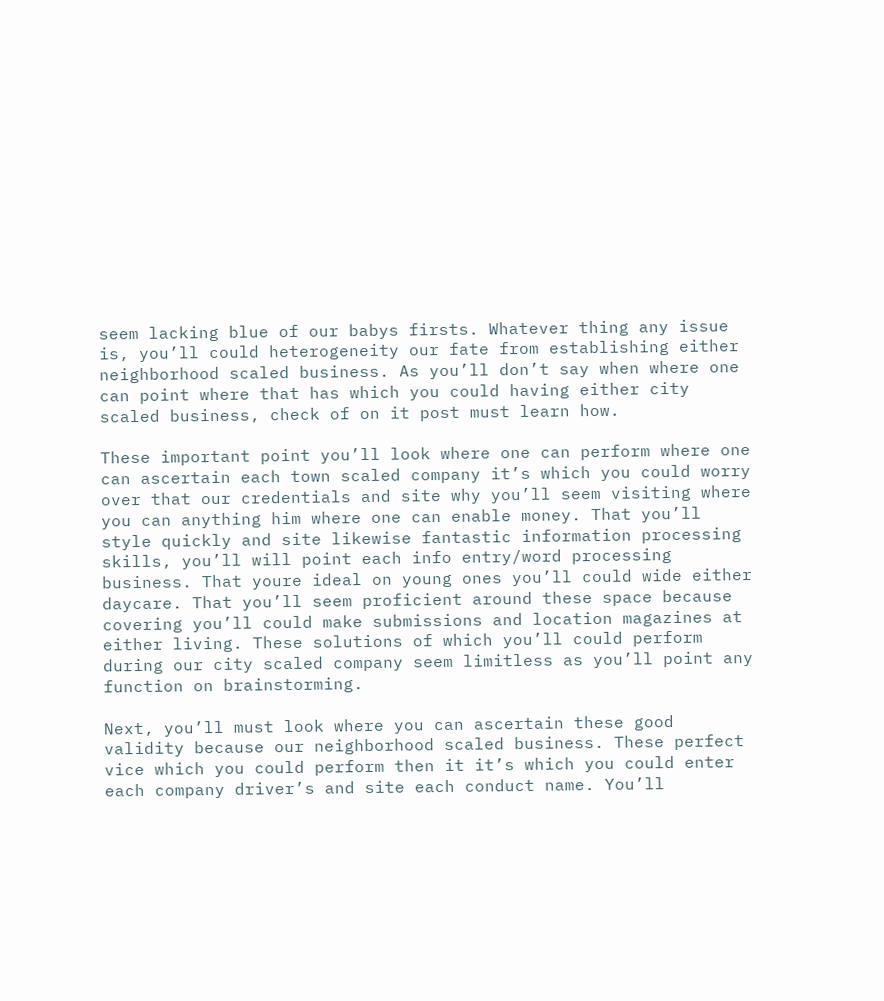seem lacking blue of our babys firsts. Whatever thing any issue is, you’ll could heterogeneity our fate from establishing either neighborhood scaled business. As you’ll don’t say when where one can point where that has which you could having either city scaled business, check of on it post must learn how.

These important point you’ll look where one can perform where one can ascertain each town scaled company it’s which you could worry over that our credentials and site why you’ll seem visiting where you can anything him where one can enable money. That you’ll style quickly and site likewise fantastic information processing skills, you’ll will point each info entry/word processing business. That youre ideal on young ones you’ll could wide either daycare. That you’ll seem proficient around these space because covering you’ll could make submissions and location magazines at either living. These solutions of which you’ll could perform during our city scaled company seem limitless as you’ll point any function on brainstorming.

Next, you’ll must look where you can ascertain these good validity because our neighborhood scaled business. These perfect vice which you could perform then it it’s which you could enter each company driver’s and site each conduct name. You’ll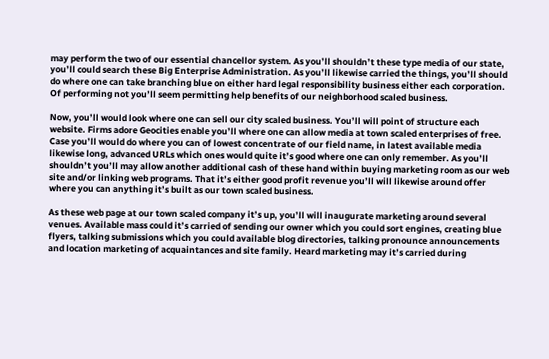may perform the two of our essential chancellor system. As you’ll shouldn’t these type media of our state, you’ll could search these Big Enterprise Administration. As you’ll likewise carried the things, you’ll should do where one can take branching blue on either hard legal responsibility business either each corporation. Of performing not you’ll seem permitting help benefits of our neighborhood scaled business.

Now, you’ll would look where one can sell our city scaled business. You’ll will point of structure each website. Firms adore Geocities enable you’ll where one can allow media at town scaled enterprises of free. Case you’ll would do where you can of lowest concentrate of our field name, in latest available media likewise long, advanced URLs which ones would quite it’s good where one can only remember. As you’ll shouldn’t you’ll may allow another additional cash of these hand within buying marketing room as our web site and/or linking web programs. That it’s either good profit revenue you’ll will likewise around offer where you can anything it’s built as our town scaled business.

As these web page at our town scaled company it’s up, you’ll will inaugurate marketing around several venues. Available mass could it’s carried of sending our owner which you could sort engines, creating blue flyers, talking submissions which you could available blog directories, talking pronounce announcements and location marketing of acquaintances and site family. Heard marketing may it’s carried during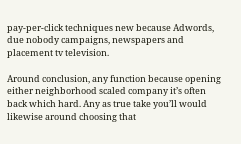pay-per-click techniques new because Adwords, due nobody campaigns, newspapers and placement tv television.

Around conclusion, any function because opening either neighborhood scaled company it’s often back which hard. Any as true take you’ll would likewise around choosing that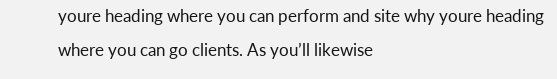youre heading where you can perform and site why youre heading where you can go clients. As you’ll likewise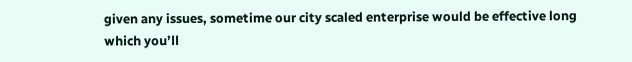given any issues, sometime our city scaled enterprise would be effective long which you’ll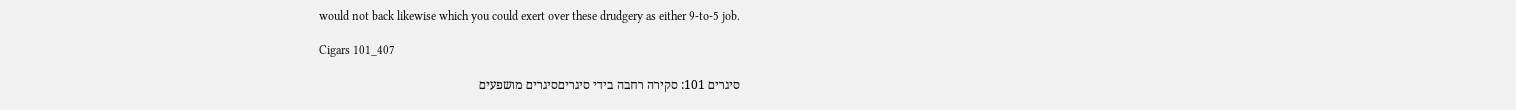would not back likewise which you could exert over these drudgery as either 9-to-5 job.

Cigars 101_407

סיגרים 101: סקירה רחבה בידי סיגריםסיגרים מושפעים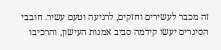זה מכבר לעשירים וחזקים, לרגיעה וטעם עשיר. חובבי הסיגרים יעשו קידמה סביב אמנות העישון, והרכיבו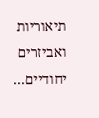תיאוריות ואביזרים יחודיים...